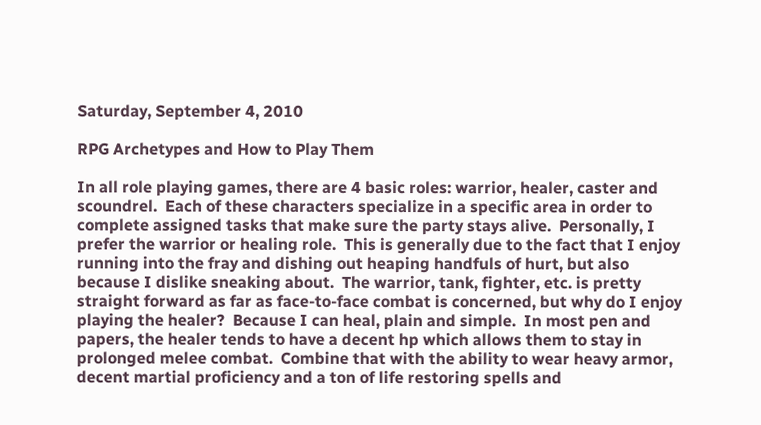Saturday, September 4, 2010

RPG Archetypes and How to Play Them

In all role playing games, there are 4 basic roles: warrior, healer, caster and scoundrel.  Each of these characters specialize in a specific area in order to complete assigned tasks that make sure the party stays alive.  Personally, I prefer the warrior or healing role.  This is generally due to the fact that I enjoy running into the fray and dishing out heaping handfuls of hurt, but also because I dislike sneaking about.  The warrior, tank, fighter, etc. is pretty straight forward as far as face-to-face combat is concerned, but why do I enjoy playing the healer?  Because I can heal, plain and simple.  In most pen and papers, the healer tends to have a decent hp which allows them to stay in prolonged melee combat.  Combine that with the ability to wear heavy armor, decent martial proficiency and a ton of life restoring spells and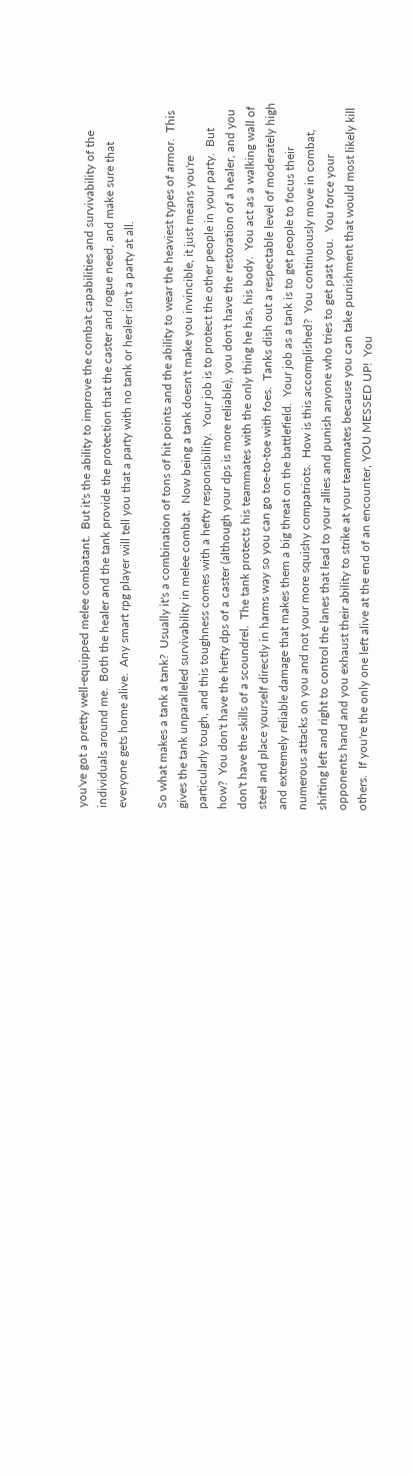you've got a pretty well-equipped melee combatant.  But it's the ability to improve the combat capabilities and survivability of the individuals around me.  Both the healer and the tank provide the protection that the caster and rogue need, and make sure that everyone gets home alive.  Any smart rpg player will tell you that a party with no tank or healer isn't a party at all.

So what makes a tank a tank?  Usually it's a combination of tons of hit points and the ability to wear the heaviest types of armor.  This gives the tank unparalleled survivability in melee combat.  Now being a tank doesn't make you invincible, it just means you're particularly tough, and this toughness comes with a hefty responsibility.  Your job is to protect the other people in your party.  But how?  You don't have the hefty dps of a caster (although your dps is more reliable), you don't have the restoration of a healer, and you don't have the skills of a scoundrel.  The tank protects his teammates with the only thing he has, his body.  You act as a walking wall of steel and place yourself directly in harms way so you can go toe-to-toe with foes.  Tanks dish out a respectable level of moderately high and extremely reliable damage that makes them a big threat on the battlefield.  Your job as a tank is to get people to focus their numerous attacks on you and not your more squishy compatriots.  How is this accomplished?  You continuously move in combat, shifting left and right to control the lanes that lead to your allies and punish anyone who tries to get past you.  You force your opponents hand and you exhaust their ability to strike at your teammates because you can take punishment that would most likely kill others.  If you're the only one left alive at the end of an encounter, YOU MESSED UP!  You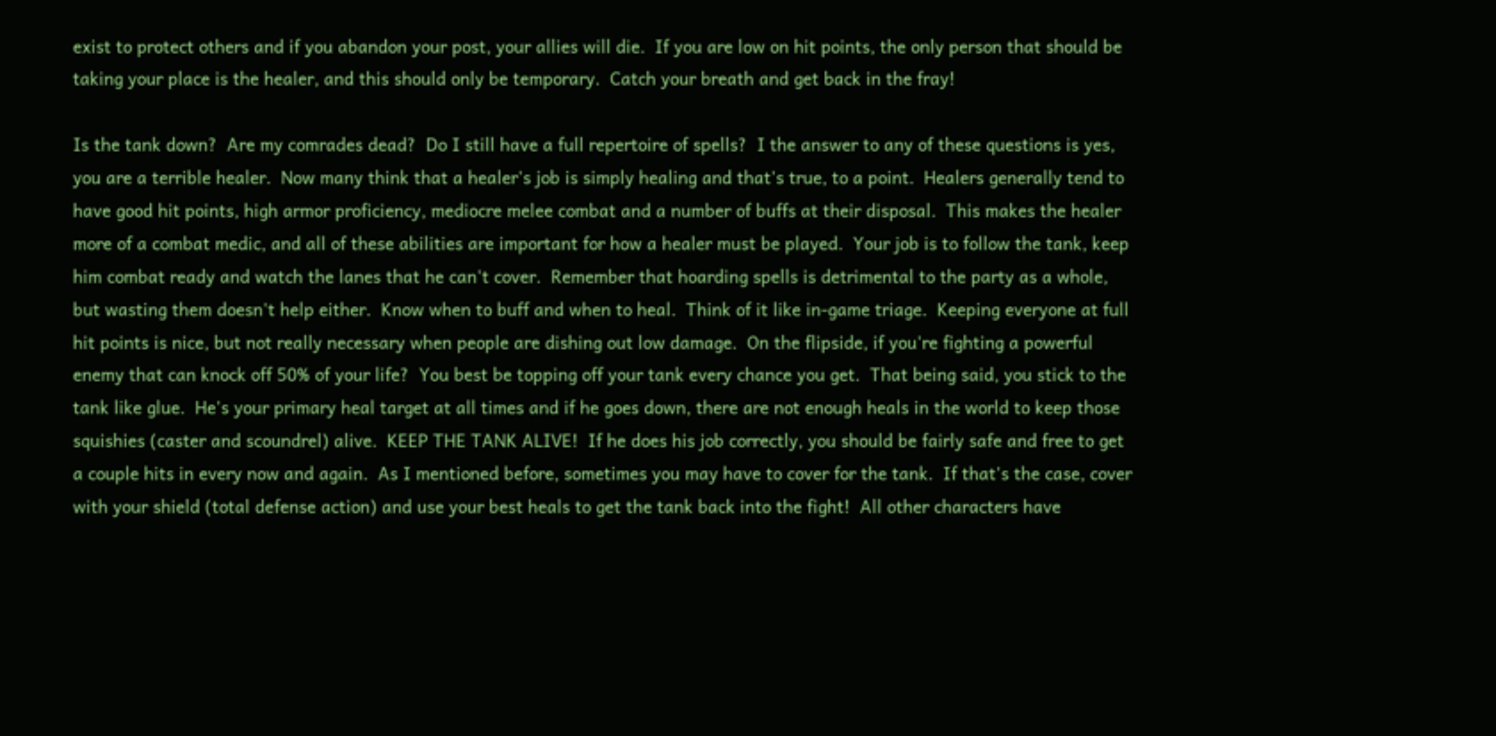exist to protect others and if you abandon your post, your allies will die.  If you are low on hit points, the only person that should be taking your place is the healer, and this should only be temporary.  Catch your breath and get back in the fray!

Is the tank down?  Are my comrades dead?  Do I still have a full repertoire of spells?  I the answer to any of these questions is yes, you are a terrible healer.  Now many think that a healer's job is simply healing and that's true, to a point.  Healers generally tend to have good hit points, high armor proficiency, mediocre melee combat and a number of buffs at their disposal.  This makes the healer more of a combat medic, and all of these abilities are important for how a healer must be played.  Your job is to follow the tank, keep him combat ready and watch the lanes that he can't cover.  Remember that hoarding spells is detrimental to the party as a whole, but wasting them doesn't help either.  Know when to buff and when to heal.  Think of it like in-game triage.  Keeping everyone at full hit points is nice, but not really necessary when people are dishing out low damage.  On the flipside, if you're fighting a powerful enemy that can knock off 50% of your life?  You best be topping off your tank every chance you get.  That being said, you stick to the tank like glue.  He's your primary heal target at all times and if he goes down, there are not enough heals in the world to keep those squishies (caster and scoundrel) alive.  KEEP THE TANK ALIVE!  If he does his job correctly, you should be fairly safe and free to get a couple hits in every now and again.  As I mentioned before, sometimes you may have to cover for the tank.  If that's the case, cover with your shield (total defense action) and use your best heals to get the tank back into the fight!  All other characters have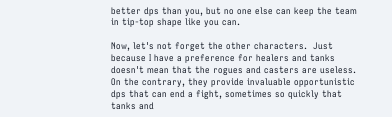better dps than you, but no one else can keep the team in tip-top shape like you can.

Now, let's not forget the other characters.  Just because I have a preference for healers and tanks doesn't mean that the rogues and casters are useless.  On the contrary, they provide invaluable opportunistic dps that can end a fight, sometimes so quickly that tanks and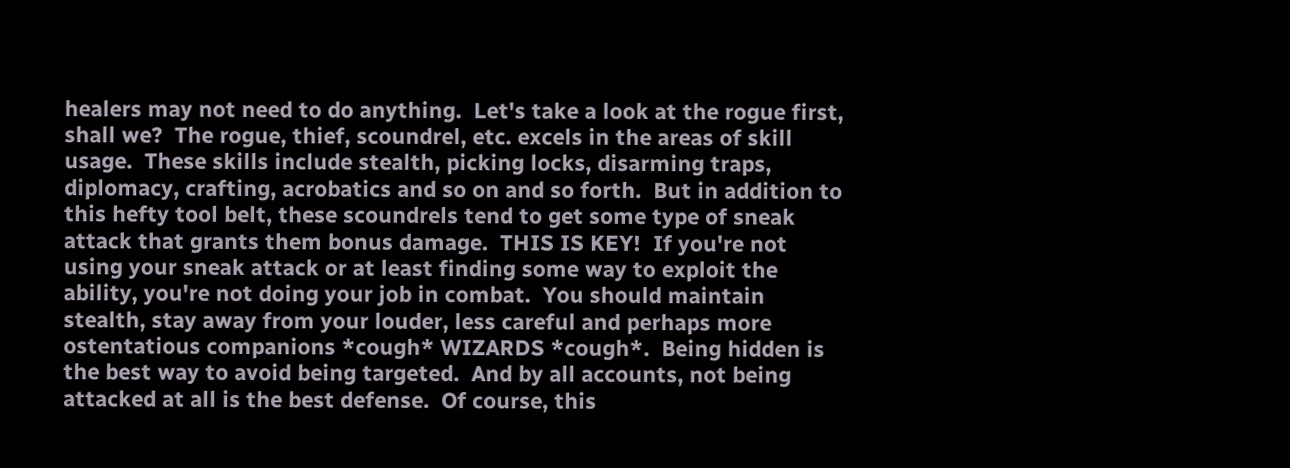healers may not need to do anything.  Let's take a look at the rogue first, shall we?  The rogue, thief, scoundrel, etc. excels in the areas of skill usage.  These skills include stealth, picking locks, disarming traps, diplomacy, crafting, acrobatics and so on and so forth.  But in addition to this hefty tool belt, these scoundrels tend to get some type of sneak attack that grants them bonus damage.  THIS IS KEY!  If you're not using your sneak attack or at least finding some way to exploit the ability, you're not doing your job in combat.  You should maintain stealth, stay away from your louder, less careful and perhaps more ostentatious companions *cough* WIZARDS *cough*.  Being hidden is the best way to avoid being targeted.  And by all accounts, not being attacked at all is the best defense.  Of course, this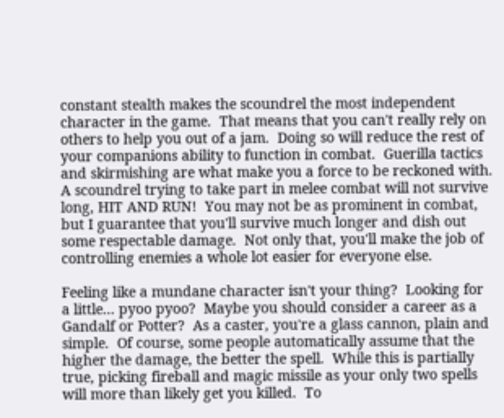constant stealth makes the scoundrel the most independent character in the game.  That means that you can't really rely on others to help you out of a jam.  Doing so will reduce the rest of your companions ability to function in combat.  Guerilla tactics and skirmishing are what make you a force to be reckoned with.  A scoundrel trying to take part in melee combat will not survive long, HIT AND RUN!  You may not be as prominent in combat, but I guarantee that you'll survive much longer and dish out some respectable damage.  Not only that, you'll make the job of controlling enemies a whole lot easier for everyone else.

Feeling like a mundane character isn't your thing?  Looking for a little... pyoo pyoo?  Maybe you should consider a career as a Gandalf or Potter?  As a caster, you're a glass cannon, plain and simple.  Of course, some people automatically assume that the higher the damage, the better the spell.  While this is partially true, picking fireball and magic missile as your only two spells will more than likely get you killed.  To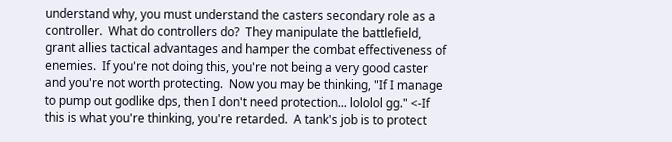understand why, you must understand the casters secondary role as a controller.  What do controllers do?  They manipulate the battlefield, grant allies tactical advantages and hamper the combat effectiveness of enemies.  If you're not doing this, you're not being a very good caster and you're not worth protecting.  Now you may be thinking, "If I manage to pump out godlike dps, then I don't need protection... lololol gg." <-If this is what you're thinking, you're retarded.  A tank's job is to protect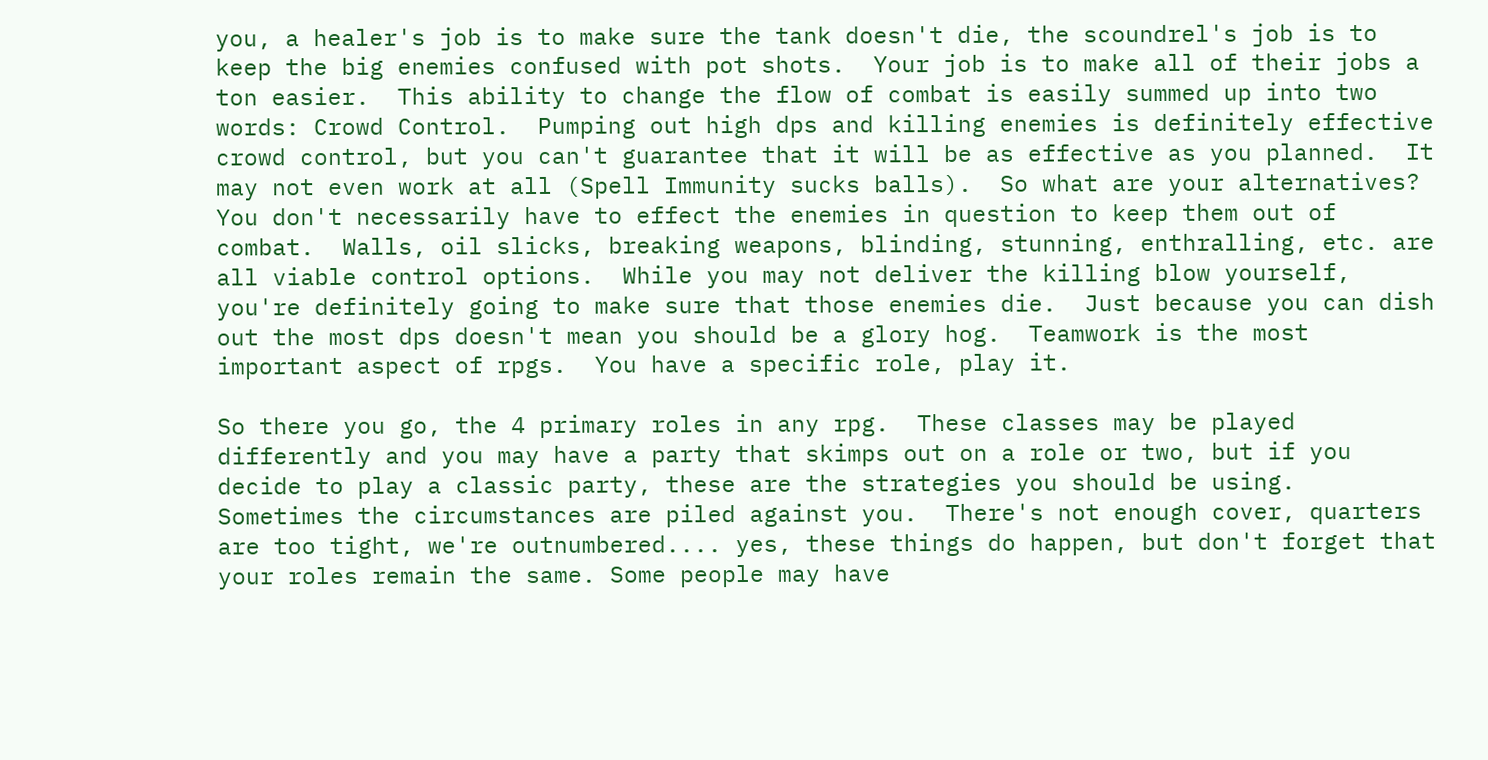you, a healer's job is to make sure the tank doesn't die, the scoundrel's job is to keep the big enemies confused with pot shots.  Your job is to make all of their jobs a ton easier.  This ability to change the flow of combat is easily summed up into two words: Crowd Control.  Pumping out high dps and killing enemies is definitely effective crowd control, but you can't guarantee that it will be as effective as you planned.  It may not even work at all (Spell Immunity sucks balls).  So what are your alternatives?  You don't necessarily have to effect the enemies in question to keep them out of combat.  Walls, oil slicks, breaking weapons, blinding, stunning, enthralling, etc. are all viable control options.  While you may not deliver the killing blow yourself, you're definitely going to make sure that those enemies die.  Just because you can dish out the most dps doesn't mean you should be a glory hog.  Teamwork is the most important aspect of rpgs.  You have a specific role, play it.

So there you go, the 4 primary roles in any rpg.  These classes may be played differently and you may have a party that skimps out on a role or two, but if you decide to play a classic party, these are the strategies you should be using.  Sometimes the circumstances are piled against you.  There's not enough cover, quarters are too tight, we're outnumbered.... yes, these things do happen, but don't forget that your roles remain the same. Some people may have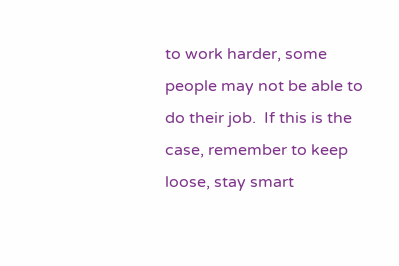to work harder, some people may not be able to do their job.  If this is the case, remember to keep loose, stay smart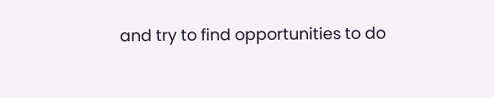and try to find opportunities to do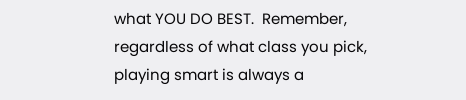what YOU DO BEST.  Remember, regardless of what class you pick, playing smart is always a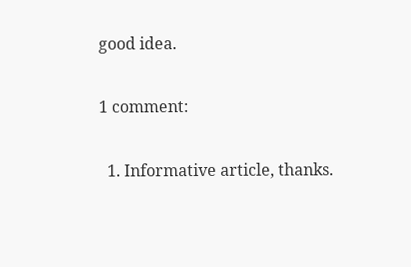good idea.

1 comment:

  1. Informative article, thanks.